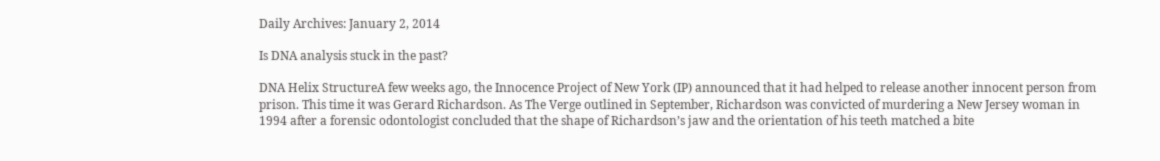Daily Archives: January 2, 2014

Is DNA analysis stuck in the past?

DNA Helix StructureA few weeks ago, the Innocence Project of New York (IP) announced that it had helped to release another innocent person from prison. This time it was Gerard Richardson. As The Verge outlined in September, Richardson was convicted of murdering a New Jersey woman in 1994 after a forensic odontologist concluded that the shape of Richardson’s jaw and the orientation of his teeth matched a bite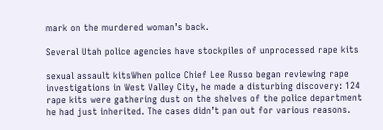mark on the murdered woman’s back.

Several Utah police agencies have stockpiles of unprocessed rape kits

sexual assault kitsWhen police Chief Lee Russo began reviewing rape investigations in West Valley City, he made a disturbing discovery: 124 rape kits were gathering dust on the shelves of the police department he had just inherited. The cases didn’t pan out for various reasons.